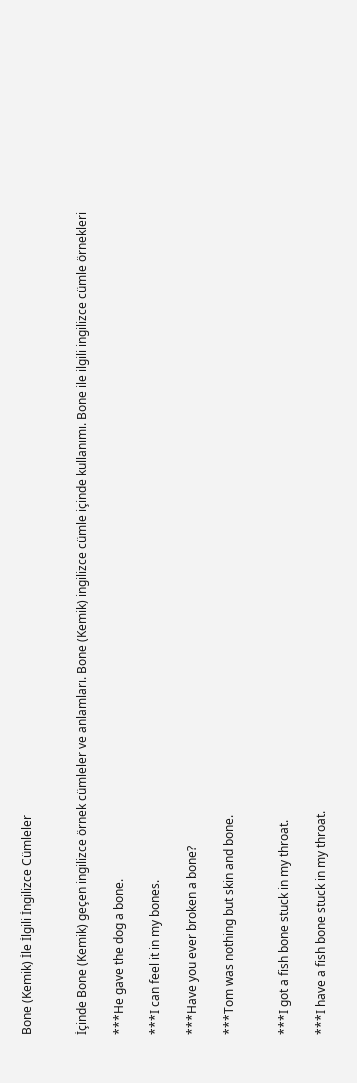Bone (Kemik) İle İlgili İngilizce Cümleler


İçinde Bone (Kemik) geçen ingilizce örnek cümleler ve anlamları. Bone (Kemik) ingilizce cümle içinde kullanımı. Bone ile ilgili ingilizce cümle örnekleri

***He gave the dog a bone.

***I can feel it in my bones.

***Have you ever broken a bone?

***Tom was nothing but skin and bone.


***I got a fish bone stuck in my throat.

***I have a fish bone stuck in my throat.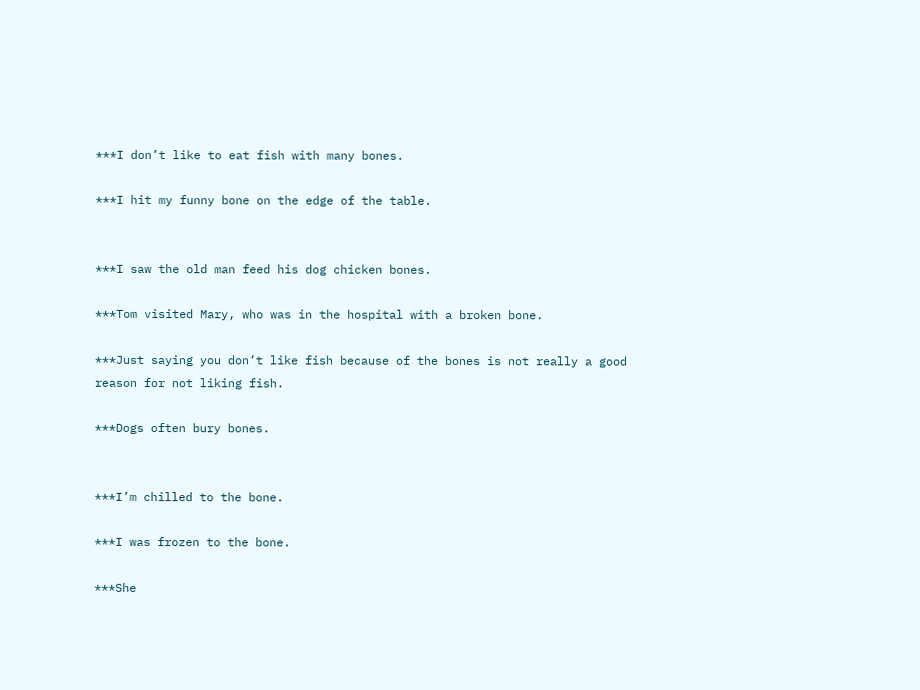***I don’t like to eat fish with many bones.

***I hit my funny bone on the edge of the table.


***I saw the old man feed his dog chicken bones.

***Tom visited Mary, who was in the hospital with a broken bone.

***Just saying you don’t like fish because of the bones is not really a good reason for not liking fish.

***Dogs often bury bones.


***I’m chilled to the bone.

***I was frozen to the bone.

***She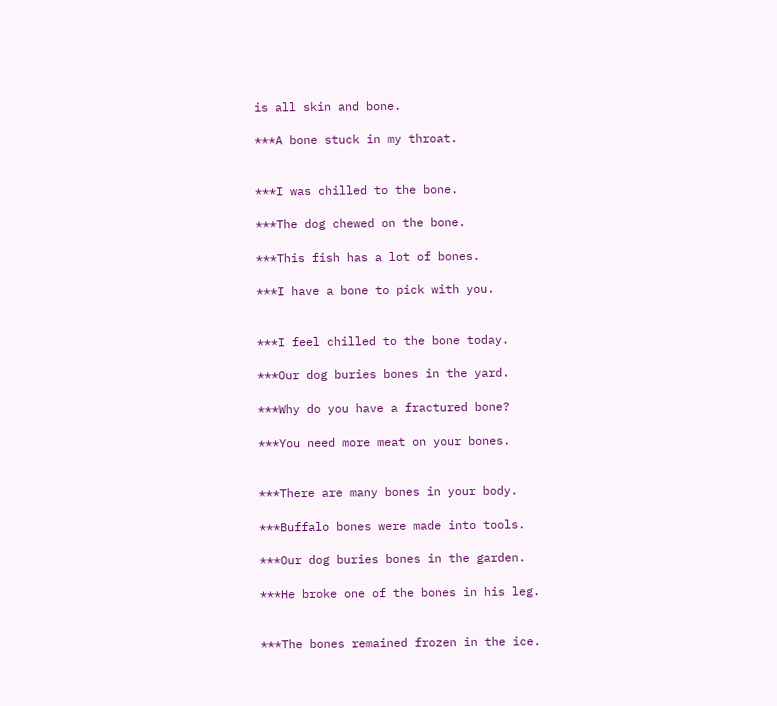is all skin and bone.

***A bone stuck in my throat.


***I was chilled to the bone.

***The dog chewed on the bone.

***This fish has a lot of bones.

***I have a bone to pick with you.


***I feel chilled to the bone today.

***Our dog buries bones in the yard.

***Why do you have a fractured bone?

***You need more meat on your bones.


***There are many bones in your body.

***Buffalo bones were made into tools.

***Our dog buries bones in the garden.

***He broke one of the bones in his leg.


***The bones remained frozen in the ice.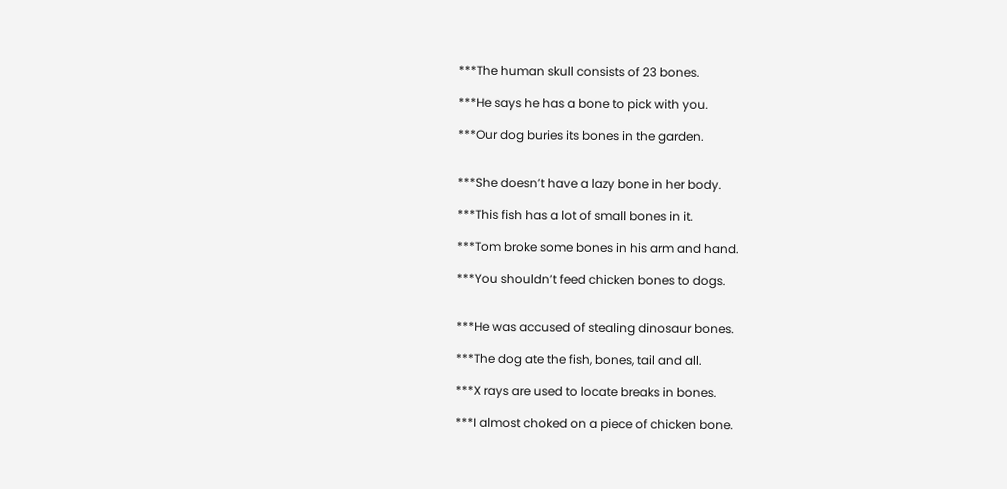***The human skull consists of 23 bones.

***He says he has a bone to pick with you.

***Our dog buries its bones in the garden.


***She doesn’t have a lazy bone in her body.

***This fish has a lot of small bones in it.

***Tom broke some bones in his arm and hand.

***You shouldn’t feed chicken bones to dogs.


***He was accused of stealing dinosaur bones.

***The dog ate the fish, bones, tail and all.

***X rays are used to locate breaks in bones.

***I almost choked on a piece of chicken bone.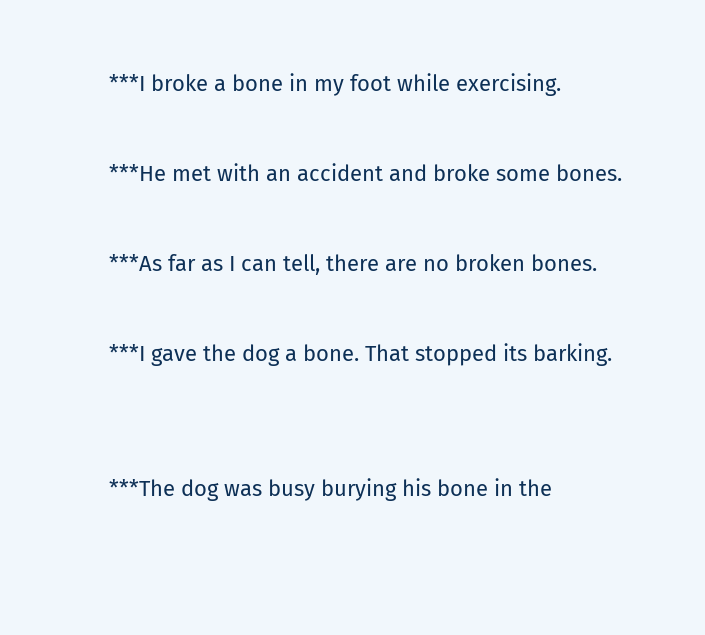***I broke a bone in my foot while exercising.

***He met with an accident and broke some bones.

***As far as I can tell, there are no broken bones.

***I gave the dog a bone. That stopped its barking.


***The dog was busy burying his bone in the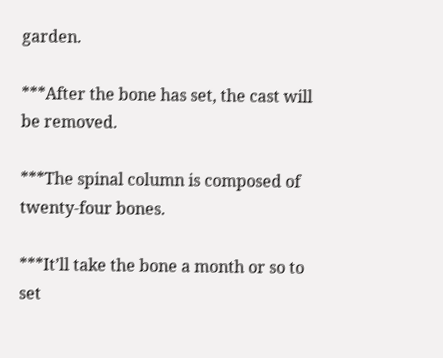garden.

***After the bone has set, the cast will be removed.

***The spinal column is composed of twenty-four bones.

***It’ll take the bone a month or so to set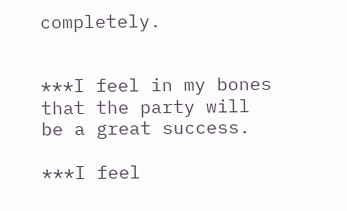completely.


***I feel in my bones that the party will be a great success.

***I feel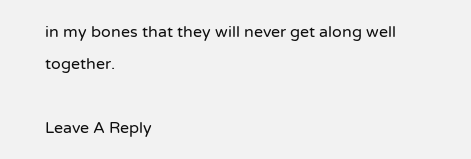in my bones that they will never get along well together.

Leave A Reply